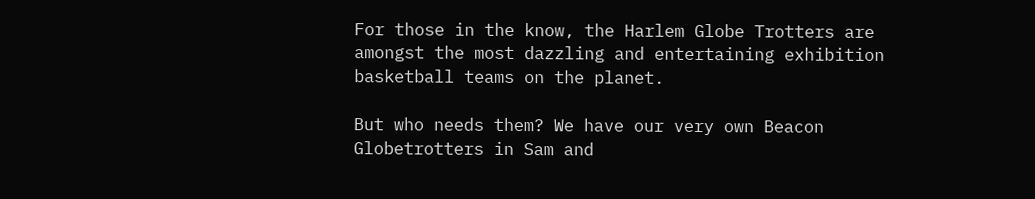For those in the know, the Harlem Globe Trotters are amongst the most dazzling and entertaining exhibition basketball teams on the planet.

But who needs them? We have our very own Beacon Globetrotters in Sam and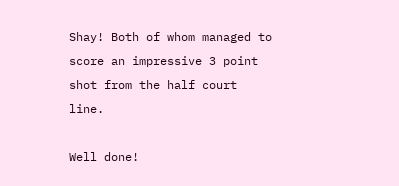Shay! Both of whom managed to score an impressive 3 point shot from the half court line.

Well done!